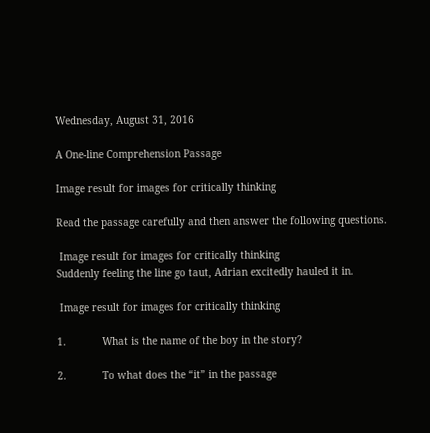Wednesday, August 31, 2016

A One-line Comprehension Passage

Image result for images for critically thinking

Read the passage carefully and then answer the following questions.

 Image result for images for critically thinking
Suddenly feeling the line go taut, Adrian excitedly hauled it in.

 Image result for images for critically thinking

1.            What is the name of the boy in the story?

2.            To what does the “it” in the passage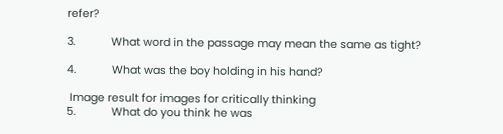refer?

3.            What word in the passage may mean the same as tight?

4.            What was the boy holding in his hand?

 Image result for images for critically thinking
5.            What do you think he was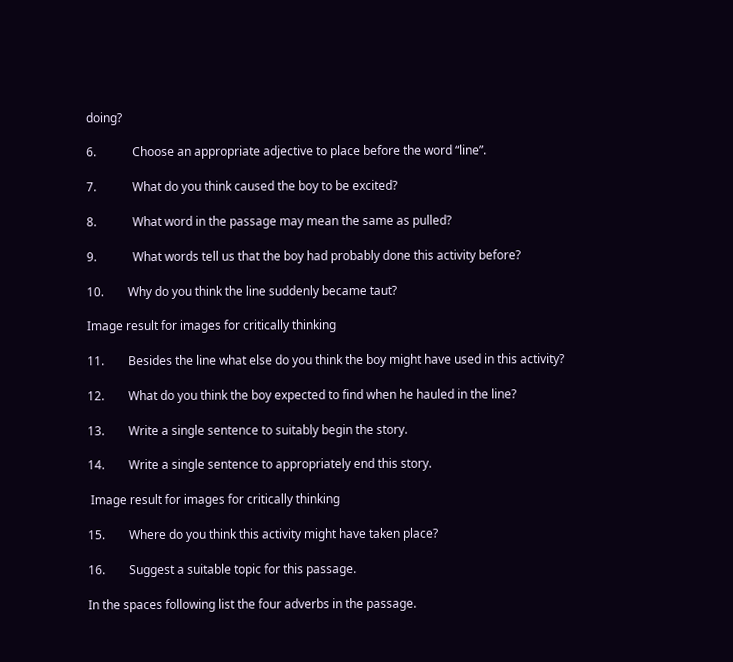doing?

6.            Choose an appropriate adjective to place before the word “line”.

7.            What do you think caused the boy to be excited?

8.            What word in the passage may mean the same as pulled?

9.            What words tell us that the boy had probably done this activity before?

10.        Why do you think the line suddenly became taut?

Image result for images for critically thinking

11.        Besides the line what else do you think the boy might have used in this activity?

12.        What do you think the boy expected to find when he hauled in the line?

13.        Write a single sentence to suitably begin the story.

14.        Write a single sentence to appropriately end this story.

 Image result for images for critically thinking

15.        Where do you think this activity might have taken place?

16.        Suggest a suitable topic for this passage.

In the spaces following list the four adverbs in the passage.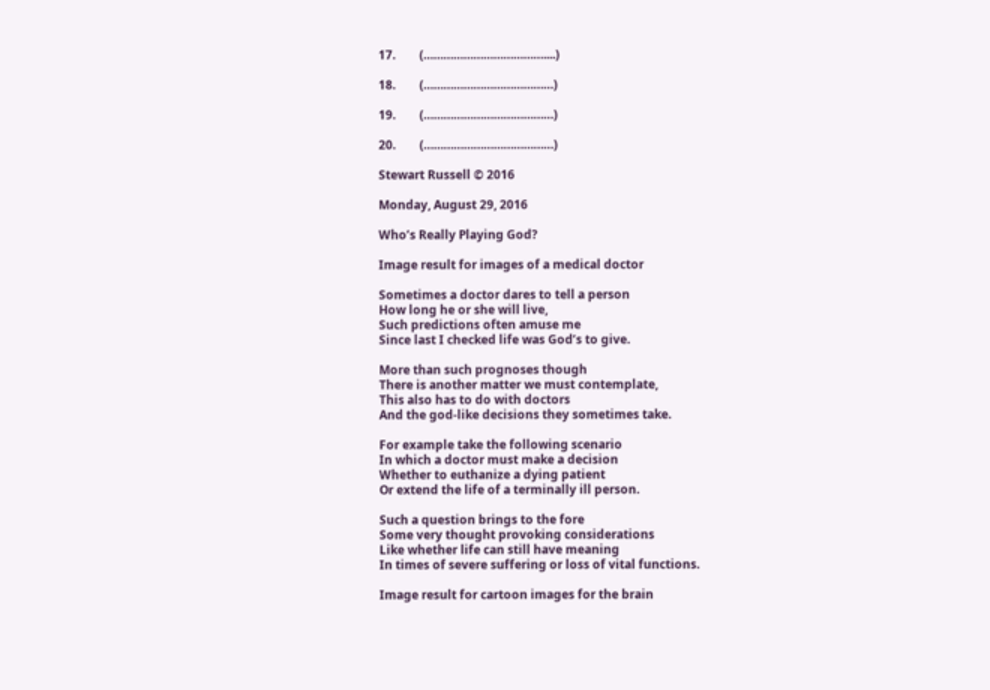17.        (………………………………....)

18.        (…………………………………)

19.        (…………………………………)

20.        (…………………………………)

Stewart Russell © 2016

Monday, August 29, 2016

Who’s Really Playing God?

Image result for images of a medical doctor

Sometimes a doctor dares to tell a person
How long he or she will live,
Such predictions often amuse me
Since last I checked life was God’s to give.

More than such prognoses though
There is another matter we must contemplate,
This also has to do with doctors
And the god-like decisions they sometimes take.

For example take the following scenario
In which a doctor must make a decision
Whether to euthanize a dying patient
Or extend the life of a terminally ill person.

Such a question brings to the fore
Some very thought provoking considerations
Like whether life can still have meaning
In times of severe suffering or loss of vital functions.

Image result for cartoon images for the brain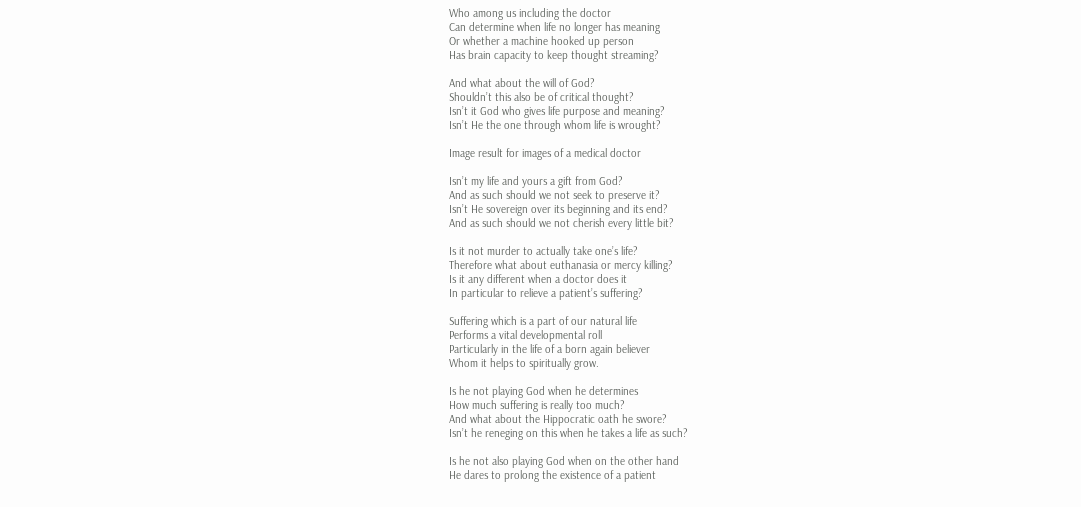Who among us including the doctor
Can determine when life no longer has meaning
Or whether a machine hooked up person
Has brain capacity to keep thought streaming?

And what about the will of God?
Shouldn’t this also be of critical thought?
Isn’t it God who gives life purpose and meaning?
Isn’t He the one through whom life is wrought?

Image result for images of a medical doctor

Isn’t my life and yours a gift from God?
And as such should we not seek to preserve it?
Isn’t He sovereign over its beginning and its end?
And as such should we not cherish every little bit?

Is it not murder to actually take one’s life?
Therefore what about euthanasia or mercy killing?
Is it any different when a doctor does it
In particular to relieve a patient’s suffering?

Suffering which is a part of our natural life
Performs a vital developmental roll
Particularly in the life of a born again believer
Whom it helps to spiritually grow.

Is he not playing God when he determines
How much suffering is really too much?
And what about the Hippocratic oath he swore?
Isn’t he reneging on this when he takes a life as such?

Is he not also playing God when on the other hand
He dares to prolong the existence of a patient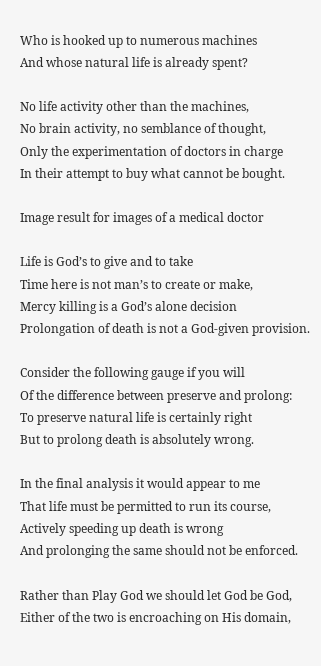Who is hooked up to numerous machines
And whose natural life is already spent?

No life activity other than the machines,
No brain activity, no semblance of thought,
Only the experimentation of doctors in charge
In their attempt to buy what cannot be bought.

Image result for images of a medical doctor

Life is God’s to give and to take
Time here is not man’s to create or make,
Mercy killing is a God’s alone decision
Prolongation of death is not a God-given provision.

Consider the following gauge if you will
Of the difference between preserve and prolong:
To preserve natural life is certainly right
But to prolong death is absolutely wrong.

In the final analysis it would appear to me
That life must be permitted to run its course,
Actively speeding up death is wrong
And prolonging the same should not be enforced.

Rather than Play God we should let God be God,
Either of the two is encroaching on His domain,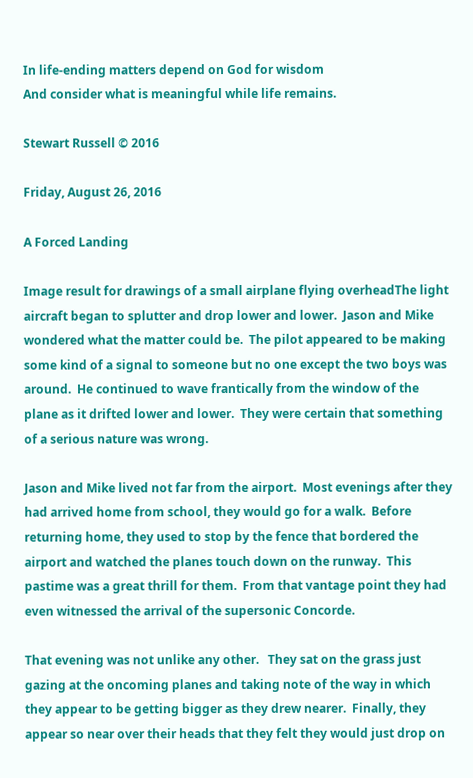In life-ending matters depend on God for wisdom
And consider what is meaningful while life remains.

Stewart Russell © 2016

Friday, August 26, 2016

A Forced Landing

Image result for drawings of a small airplane flying overheadThe light aircraft began to splutter and drop lower and lower.  Jason and Mike wondered what the matter could be.  The pilot appeared to be making some kind of a signal to someone but no one except the two boys was around.  He continued to wave frantically from the window of the plane as it drifted lower and lower.  They were certain that something of a serious nature was wrong.

Jason and Mike lived not far from the airport.  Most evenings after they had arrived home from school, they would go for a walk.  Before returning home, they used to stop by the fence that bordered the airport and watched the planes touch down on the runway.  This pastime was a great thrill for them.  From that vantage point they had even witnessed the arrival of the supersonic Concorde.

That evening was not unlike any other.   They sat on the grass just gazing at the oncoming planes and taking note of the way in which they appear to be getting bigger as they drew nearer.  Finally, they appear so near over their heads that they felt they would just drop on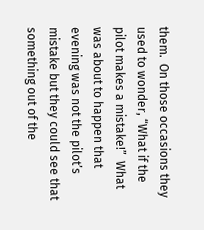them.  On those occasions they used to wonder, “What if the pilot makes a mistake!”  What was about to happen that evening was not the pilot’s mistake but they could see that something out of the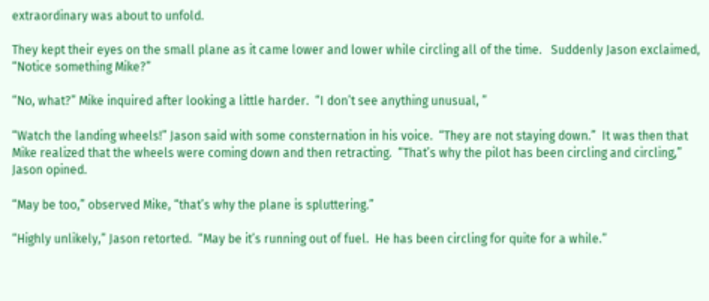extraordinary was about to unfold.

They kept their eyes on the small plane as it came lower and lower while circling all of the time.   Suddenly Jason exclaimed, “Notice something Mike?”

“No, what?” Mike inquired after looking a little harder.  “I don’t see anything unusual, ”

“Watch the landing wheels!” Jason said with some consternation in his voice.  “They are not staying down.”  It was then that Mike realized that the wheels were coming down and then retracting.  “That’s why the pilot has been circling and circling,” Jason opined.

“May be too,” observed Mike, “that’s why the plane is spluttering.”

“Highly unlikely,” Jason retorted.  “May be it’s running out of fuel.  He has been circling for quite for a while.”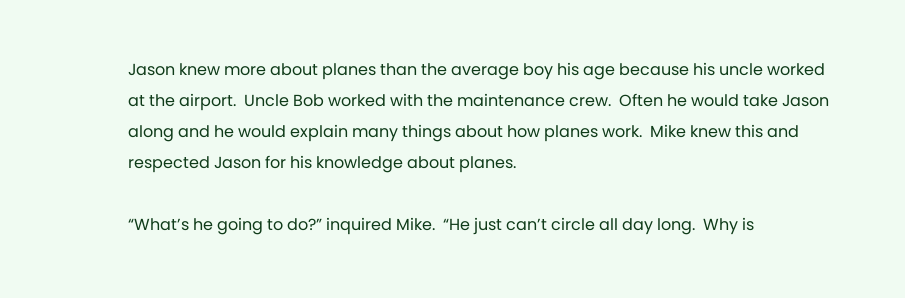Jason knew more about planes than the average boy his age because his uncle worked at the airport.  Uncle Bob worked with the maintenance crew.  Often he would take Jason along and he would explain many things about how planes work.  Mike knew this and respected Jason for his knowledge about planes.

“What’s he going to do?” inquired Mike.  “He just can’t circle all day long.  Why is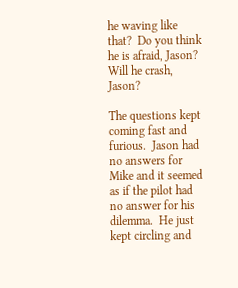he waving like that?  Do you think he is afraid, Jason?   Will he crash, Jason?

The questions kept coming fast and furious.  Jason had no answers for Mike and it seemed as if the pilot had no answer for his dilemma.  He just kept circling and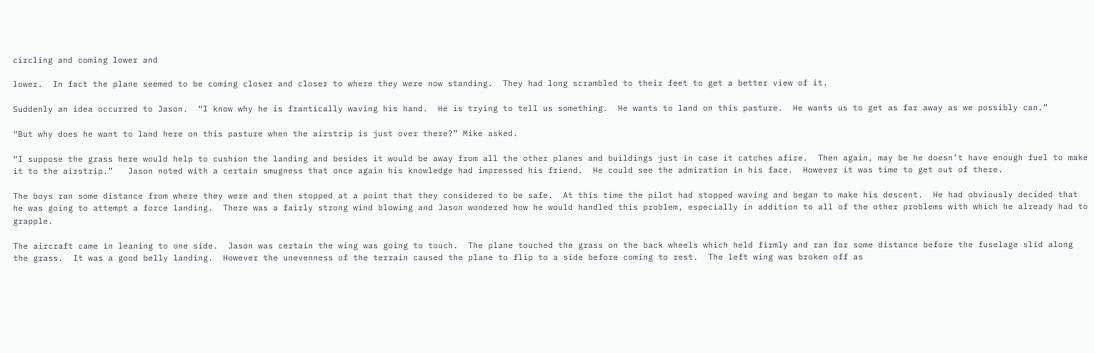circling and coming lower and

lower.  In fact the plane seemed to be coming closer and closer to where they were now standing.  They had long scrambled to their feet to get a better view of it.

Suddenly an idea occurred to Jason.  “I know why he is frantically waving his hand.  He is trying to tell us something.  He wants to land on this pasture.  He wants us to get as far away as we possibly can.”

“But why does he want to land here on this pasture when the airstrip is just over there?” Mike asked.

“I suppose the grass here would help to cushion the landing and besides it would be away from all the other planes and buildings just in case it catches afire.  Then again, may be he doesn’t have enough fuel to make it to the airstrip.”   Jason noted with a certain smugness that once again his knowledge had impressed his friend.  He could see the admiration in his face.  However it was time to get out of there.

The boys ran some distance from where they were and then stopped at a point that they considered to be safe.  At this time the pilot had stopped waving and began to make his descent.  He had obviously decided that he was going to attempt a force landing.  There was a fairly strong wind blowing and Jason wondered how he would handled this problem, especially in addition to all of the other problems with which he already had to grapple.

The aircraft came in leaning to one side.  Jason was certain the wing was going to touch.  The plane touched the grass on the back wheels which held firmly and ran for some distance before the fuselage slid along the grass.  It was a good belly landing.  However the unevenness of the terrain caused the plane to flip to a side before coming to rest.  The left wing was broken off as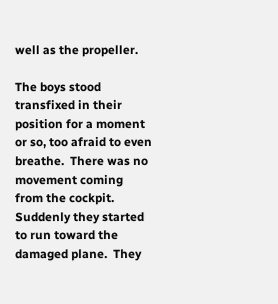well as the propeller.

The boys stood transfixed in their position for a moment or so, too afraid to even breathe.  There was no movement coming from the cockpit.  Suddenly they started to run toward the damaged plane.  They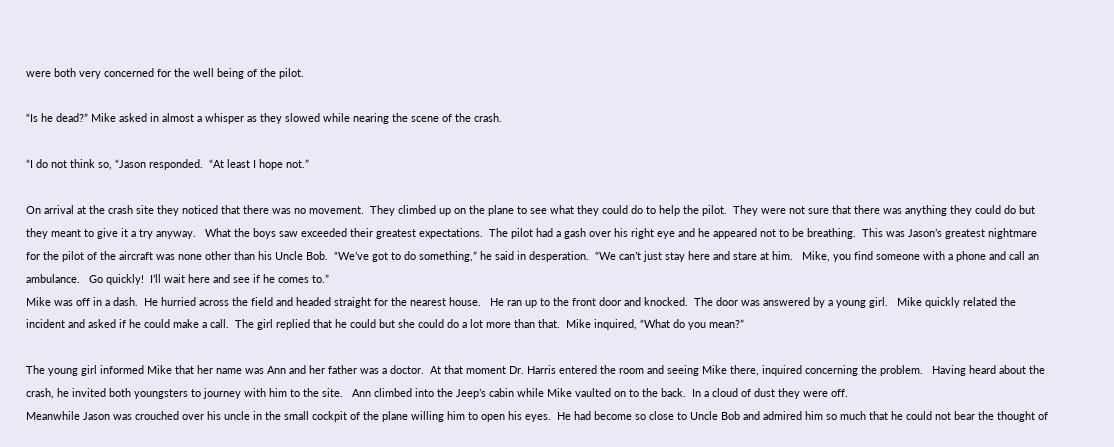were both very concerned for the well being of the pilot.

“Is he dead?” Mike asked in almost a whisper as they slowed while nearing the scene of the crash.

“I do not think so, “Jason responded.  “At least I hope not.”

On arrival at the crash site they noticed that there was no movement.  They climbed up on the plane to see what they could do to help the pilot.  They were not sure that there was anything they could do but they meant to give it a try anyway.   What the boys saw exceeded their greatest expectations.  The pilot had a gash over his right eye and he appeared not to be breathing.  This was Jason’s greatest nightmare for the pilot of the aircraft was none other than his Uncle Bob.  “We’ve got to do something,” he said in desperation.  “We can’t just stay here and stare at him.   Mike, you find someone with a phone and call an ambulance.   Go quickly!  I’ll wait here and see if he comes to.”
Mike was off in a dash.  He hurried across the field and headed straight for the nearest house.   He ran up to the front door and knocked.  The door was answered by a young girl.   Mike quickly related the incident and asked if he could make a call.  The girl replied that he could but she could do a lot more than that.  Mike inquired, “What do you mean?”

The young girl informed Mike that her name was Ann and her father was a doctor.  At that moment Dr. Harris entered the room and seeing Mike there, inquired concerning the problem.   Having heard about the crash, he invited both youngsters to journey with him to the site.   Ann climbed into the Jeep’s cabin while Mike vaulted on to the back.  In a cloud of dust they were off.
Meanwhile Jason was crouched over his uncle in the small cockpit of the plane willing him to open his eyes.  He had become so close to Uncle Bob and admired him so much that he could not bear the thought of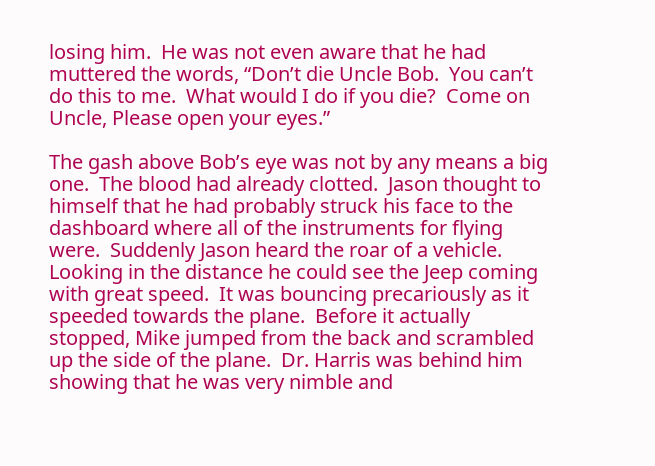losing him.  He was not even aware that he had muttered the words, “Don’t die Uncle Bob.  You can’t do this to me.  What would I do if you die?  Come on Uncle, Please open your eyes.”

The gash above Bob’s eye was not by any means a big one.  The blood had already clotted.  Jason thought to himself that he had probably struck his face to the dashboard where all of the instruments for flying were.  Suddenly Jason heard the roar of a vehicle.  Looking in the distance he could see the Jeep coming with great speed.  It was bouncing precariously as it speeded towards the plane.  Before it actually stopped, Mike jumped from the back and scrambled up the side of the plane.  Dr. Harris was behind him showing that he was very nimble and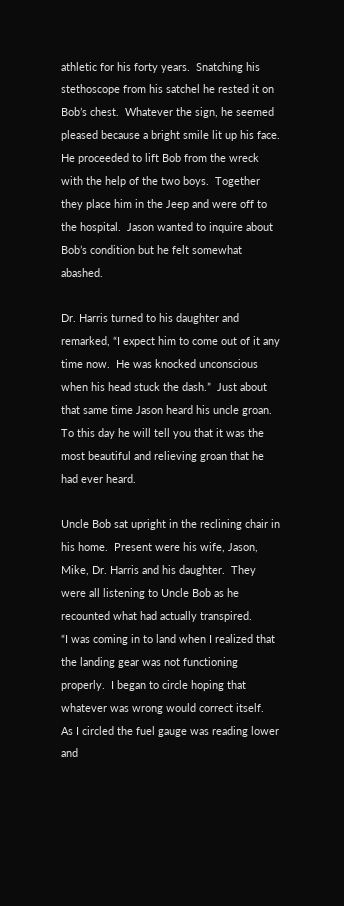athletic for his forty years.  Snatching his stethoscope from his satchel he rested it on Bob’s chest.  Whatever the sign, he seemed pleased because a bright smile lit up his face.  He proceeded to lift Bob from the wreck with the help of the two boys.  Together they place him in the Jeep and were off to the hospital.  Jason wanted to inquire about Bob’s condition but he felt somewhat abashed.

Dr. Harris turned to his daughter and remarked, “I expect him to come out of it any time now.  He was knocked unconscious when his head stuck the dash.”  Just about that same time Jason heard his uncle groan.  To this day he will tell you that it was the most beautiful and relieving groan that he had ever heard.

Uncle Bob sat upright in the reclining chair in his home.  Present were his wife, Jason, Mike, Dr. Harris and his daughter.  They were all listening to Uncle Bob as he recounted what had actually transpired.
“I was coming in to land when I realized that the landing gear was not functioning properly.  I began to circle hoping that whatever was wrong would correct itself.  As I circled the fuel gauge was reading lower and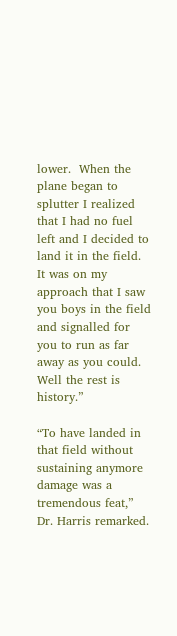lower.  When the plane began to splutter I realized that I had no fuel left and I decided to land it in the field.  It was on my approach that I saw you boys in the field and signalled for you to run as far away as you could.  Well the rest is history.”

“To have landed in that field without sustaining anymore damage was a tremendous feat,” Dr. Harris remarked.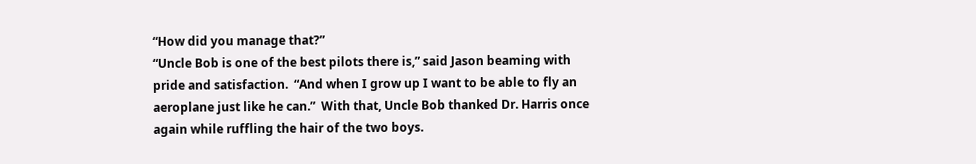“How did you manage that?”
“Uncle Bob is one of the best pilots there is,” said Jason beaming with pride and satisfaction.  “And when I grow up I want to be able to fly an aeroplane just like he can.”  With that, Uncle Bob thanked Dr. Harris once again while ruffling the hair of the two boys.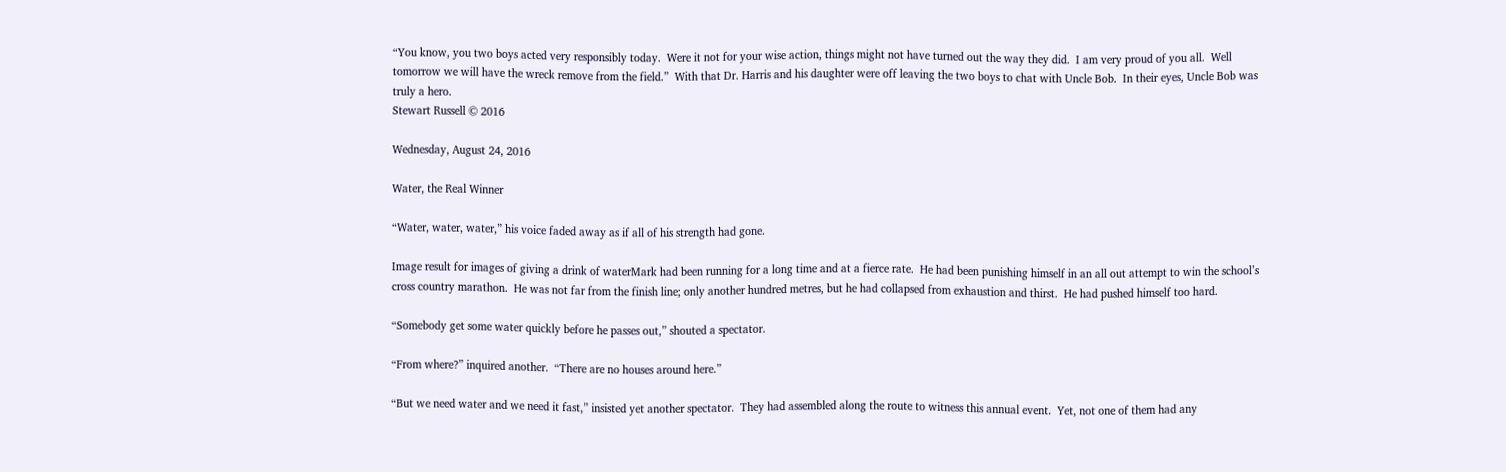“You know, you two boys acted very responsibly today.  Were it not for your wise action, things might not have turned out the way they did.  I am very proud of you all.  Well tomorrow we will have the wreck remove from the field.”  With that Dr. Harris and his daughter were off leaving the two boys to chat with Uncle Bob.  In their eyes, Uncle Bob was truly a hero.
Stewart Russell © 2016

Wednesday, August 24, 2016

Water, the Real Winner

“Water, water, water,” his voice faded away as if all of his strength had gone.

Image result for images of giving a drink of waterMark had been running for a long time and at a fierce rate.  He had been punishing himself in an all out attempt to win the school’s cross country marathon.  He was not far from the finish line; only another hundred metres, but he had collapsed from exhaustion and thirst.  He had pushed himself too hard.

“Somebody get some water quickly before he passes out,” shouted a spectator.

“From where?” inquired another.  “There are no houses around here.”

“But we need water and we need it fast,” insisted yet another spectator.  They had assembled along the route to witness this annual event.  Yet, not one of them had any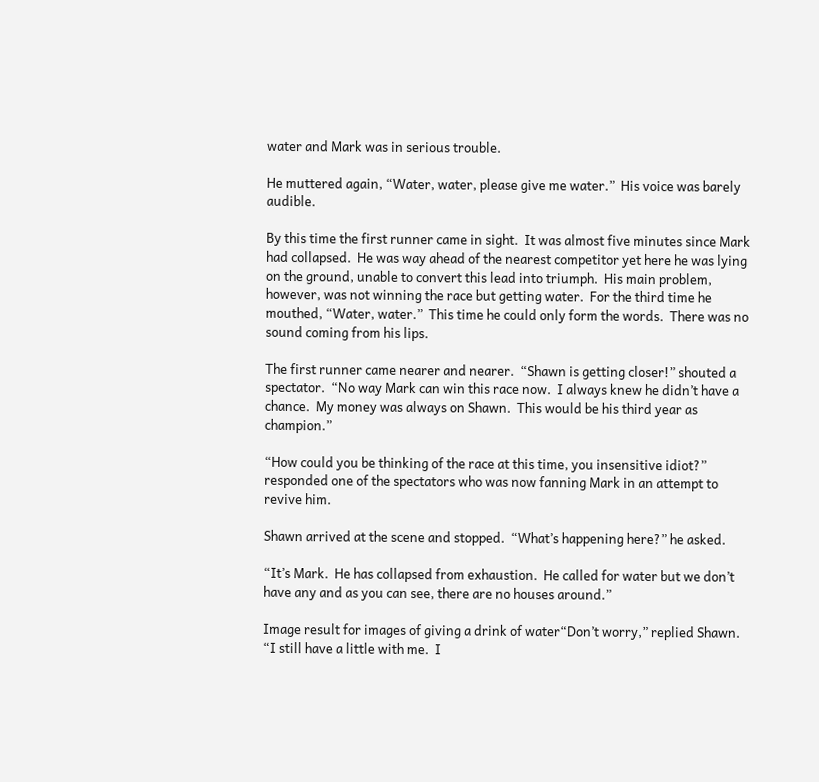water and Mark was in serious trouble.

He muttered again, “Water, water, please give me water.”  His voice was barely audible.

By this time the first runner came in sight.  It was almost five minutes since Mark had collapsed.  He was way ahead of the nearest competitor yet here he was lying on the ground, unable to convert this lead into triumph.  His main problem, however, was not winning the race but getting water.  For the third time he mouthed, “Water, water.”  This time he could only form the words.  There was no sound coming from his lips.

The first runner came nearer and nearer.  “Shawn is getting closer!” shouted a spectator.  “No way Mark can win this race now.  I always knew he didn’t have a chance.  My money was always on Shawn.  This would be his third year as champion.”

“How could you be thinking of the race at this time, you insensitive idiot?” responded one of the spectators who was now fanning Mark in an attempt to revive him.

Shawn arrived at the scene and stopped.  “What’s happening here?” he asked.

“It’s Mark.  He has collapsed from exhaustion.  He called for water but we don’t have any and as you can see, there are no houses around.”

Image result for images of giving a drink of water“Don’t worry,” replied Shawn. “I still have a little with me.  I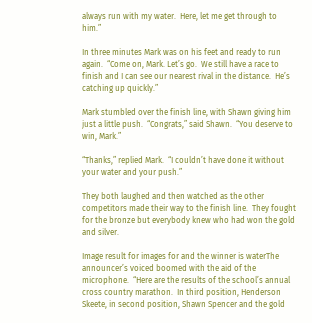always run with my water.  Here, let me get through to him.”

In three minutes Mark was on his feet and ready to run again.  “Come on, Mark. Let’s go.  We still have a race to finish and I can see our nearest rival in the distance.  He’s catching up quickly.”

Mark stumbled over the finish line, with Shawn giving him just a little push.  “Congrats,” said Shawn.  “You deserve to win, Mark.”

“Thanks,” replied Mark.  “I couldn’t have done it without your water and your push.”

They both laughed and then watched as the other competitors made their way to the finish line.  They fought for the bronze but everybody knew who had won the gold and silver.

Image result for images for and the winner is waterThe announcer’s voiced boomed with the aid of the microphone.  “Here are the results of the school’s annual cross country marathon.  In third position, Henderson Skeete, in second position, Shawn Spencer and the gold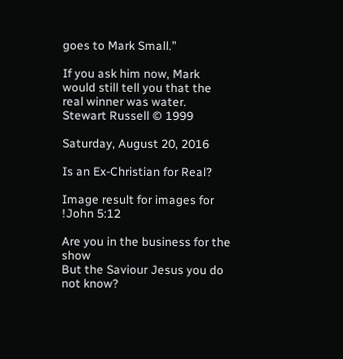goes to Mark Small.”

If you ask him now, Mark would still tell you that the real winner was water.
Stewart Russell © 1999

Saturday, August 20, 2016

Is an Ex-Christian for Real?

Image result for images for !John 5:12

Are you in the business for the show
But the Saviour Jesus you do not know?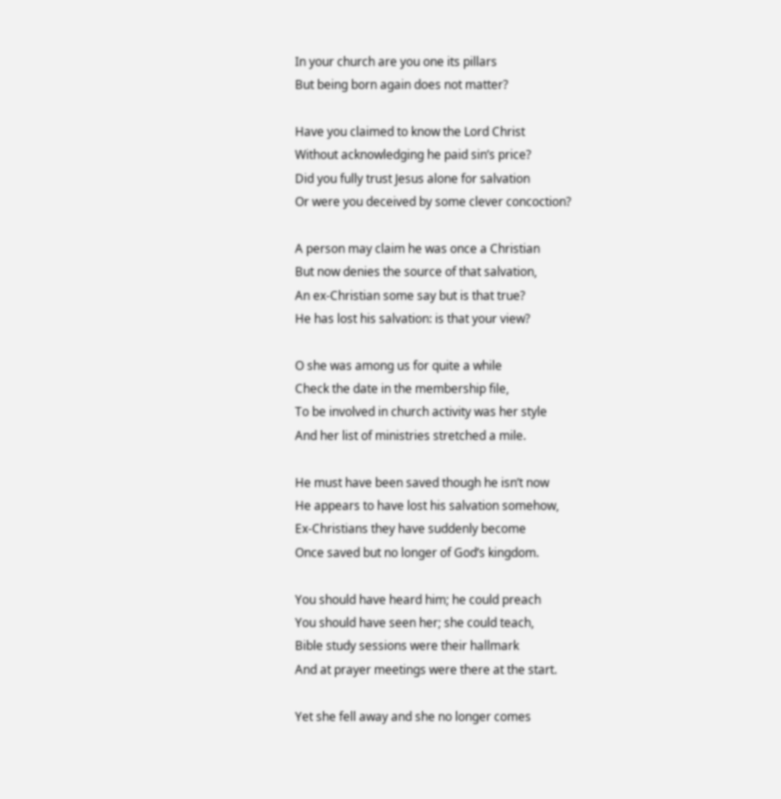In your church are you one its pillars
But being born again does not matter?

Have you claimed to know the Lord Christ
Without acknowledging he paid sin’s price?
Did you fully trust Jesus alone for salvation
Or were you deceived by some clever concoction?

A person may claim he was once a Christian
But now denies the source of that salvation,
An ex-Christian some say but is that true?
He has lost his salvation: is that your view?

O she was among us for quite a while
Check the date in the membership file,
To be involved in church activity was her style
And her list of ministries stretched a mile.

He must have been saved though he isn’t now
He appears to have lost his salvation somehow,
Ex-Christians they have suddenly become
Once saved but no longer of God’s kingdom.

You should have heard him; he could preach
You should have seen her; she could teach,
Bible study sessions were their hallmark
And at prayer meetings were there at the start.

Yet she fell away and she no longer comes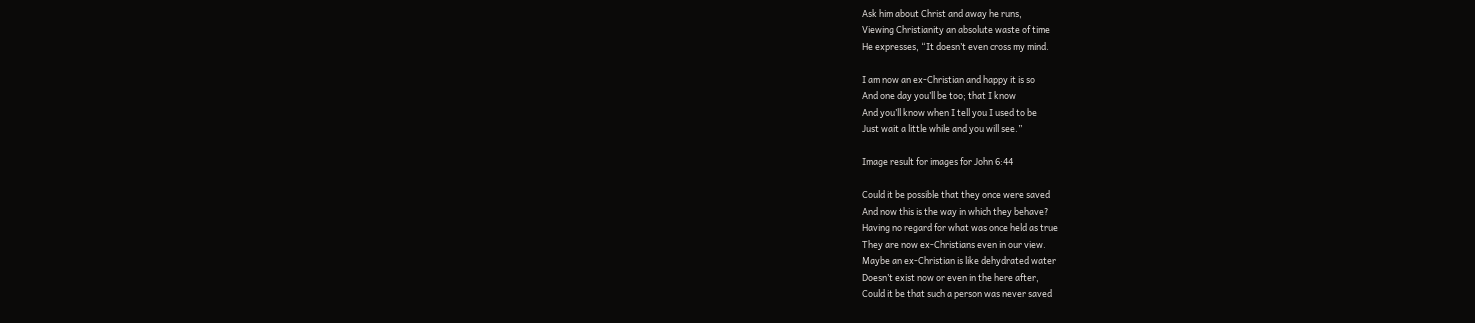Ask him about Christ and away he runs,
Viewing Christianity an absolute waste of time
He expresses, “It doesn’t even cross my mind.

I am now an ex-Christian and happy it is so
And one day you’ll be too; that I know
And you’ll know when I tell you I used to be
Just wait a little while and you will see.”

Image result for images for John 6:44

Could it be possible that they once were saved
And now this is the way in which they behave?
Having no regard for what was once held as true
They are now ex-Christians even in our view.
Maybe an ex-Christian is like dehydrated water
Doesn’t exist now or even in the here after,
Could it be that such a person was never saved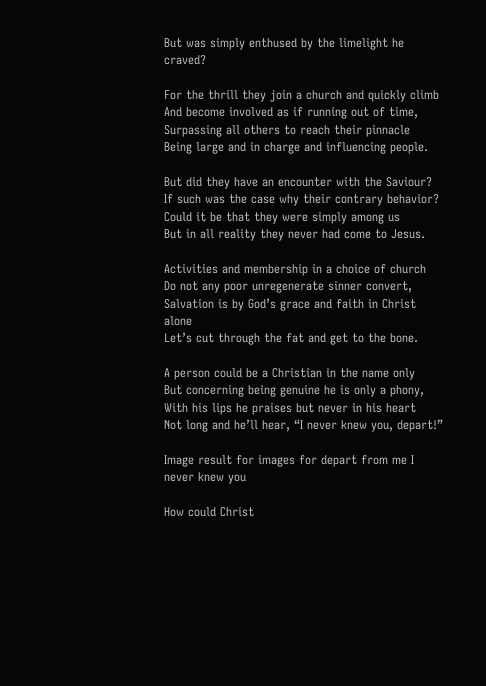But was simply enthused by the limelight he craved?

For the thrill they join a church and quickly climb
And become involved as if running out of time,
Surpassing all others to reach their pinnacle
Being large and in charge and influencing people.

But did they have an encounter with the Saviour?
If such was the case why their contrary behavior?
Could it be that they were simply among us
But in all reality they never had come to Jesus.

Activities and membership in a choice of church
Do not any poor unregenerate sinner convert,
Salvation is by God’s grace and faith in Christ alone
Let’s cut through the fat and get to the bone.

A person could be a Christian in the name only
But concerning being genuine he is only a phony,
With his lips he praises but never in his heart
Not long and he’ll hear, “I never knew you, depart!”

Image result for images for depart from me I never knew you

How could Christ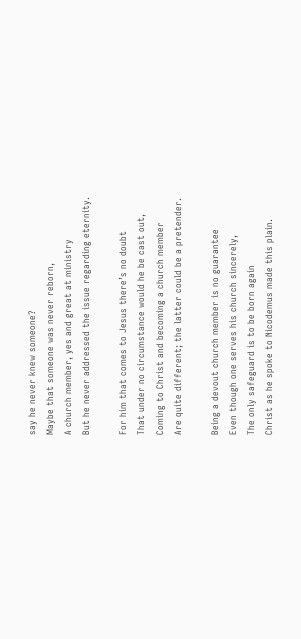say he never knew someone?
Maybe that someone was never reborn,
A church member, yes and great at ministry
But he never addressed the issue regarding eternity.

For him that comes to Jesus there’s no doubt
That under no circumstance would he be cast out,
Coming to Christ and becoming a church member
Are quite different; the latter could be a pretender.

Being a devout church member is no guarantee
Even though one serves his church sincerely,
The only safeguard is to be born again
Christ as he spoke to Nicodemus made this plain.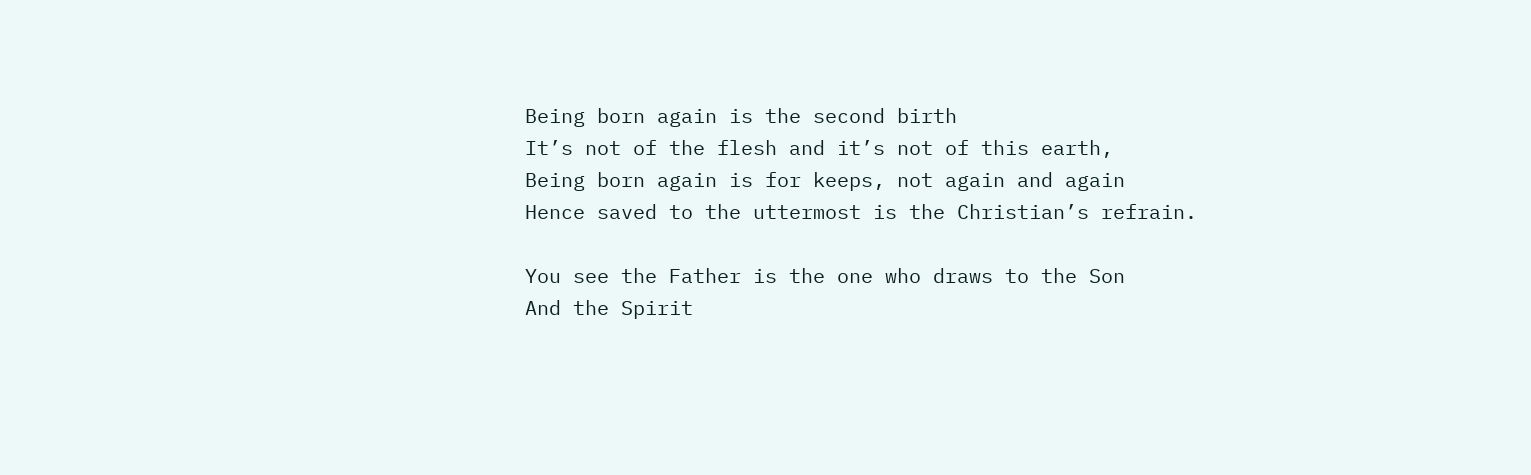Being born again is the second birth
It’s not of the flesh and it’s not of this earth,
Being born again is for keeps, not again and again
Hence saved to the uttermost is the Christian’s refrain.

You see the Father is the one who draws to the Son
And the Spirit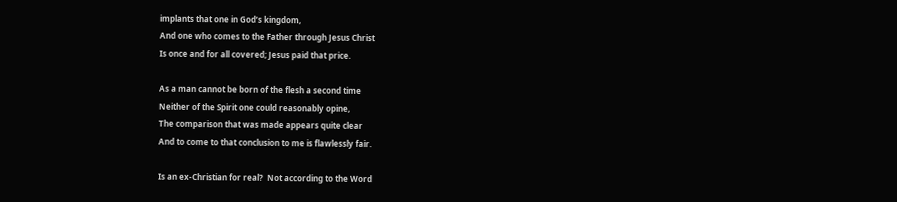implants that one in God’s kingdom,
And one who comes to the Father through Jesus Christ
Is once and for all covered; Jesus paid that price.

As a man cannot be born of the flesh a second time
Neither of the Spirit one could reasonably opine,
The comparison that was made appears quite clear
And to come to that conclusion to me is flawlessly fair.

Is an ex-Christian for real?  Not according to the Word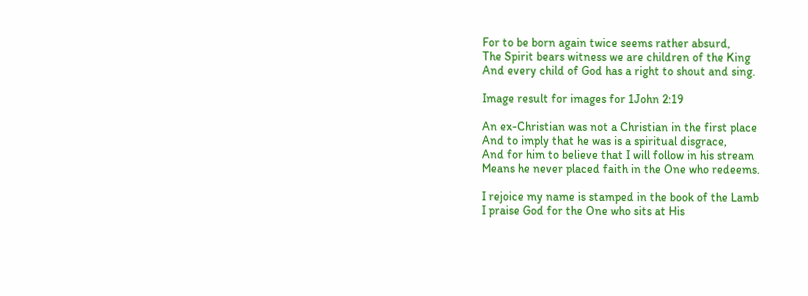For to be born again twice seems rather absurd,
The Spirit bears witness we are children of the King
And every child of God has a right to shout and sing.

Image result for images for 1John 2:19

An ex-Christian was not a Christian in the first place
And to imply that he was is a spiritual disgrace,
And for him to believe that I will follow in his stream
Means he never placed faith in the One who redeems.

I rejoice my name is stamped in the book of the Lamb
I praise God for the One who sits at His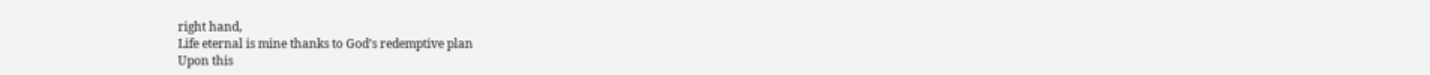right hand,
Life eternal is mine thanks to God’s redemptive plan
Upon this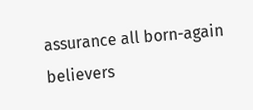assurance all born-again believers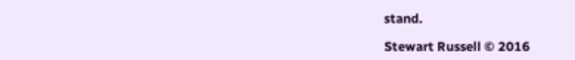stand.

Stewart Russell © 2016